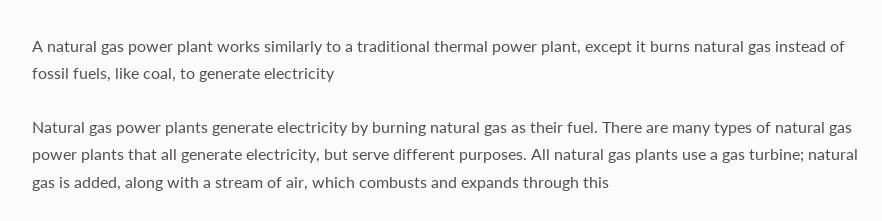A natural gas power plant works similarly to a traditional thermal power plant, except it burns natural gas instead of fossil fuels, like coal, to generate electricity

Natural gas power plants generate electricity by burning natural gas as their fuel. There are many types of natural gas power plants that all generate electricity, but serve different purposes. All natural gas plants use a gas turbine; natural gas is added, along with a stream of air, which combusts and expands through this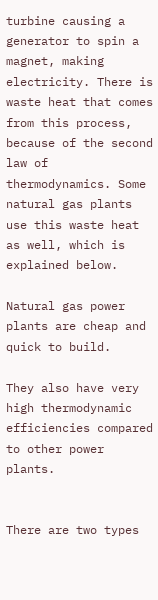turbine causing a generator to spin a magnet, making electricity. There is waste heat that comes from this process, because of the second law of thermodynamics. Some natural gas plants use this waste heat as well, which is explained below.

Natural gas power plants are cheap and quick to build.

They also have very high thermodynamic efficiencies compared to other power plants.


There are two types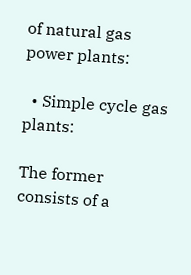of natural gas power plants:

  • Simple cycle gas plants:

The former consists of a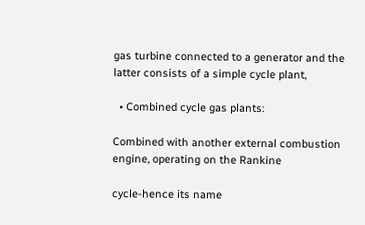gas turbine connected to a generator and the latter consists of a simple cycle plant,

  • Combined cycle gas plants:

Combined with another external combustion engine, operating on the Rankine

cycle-hence its name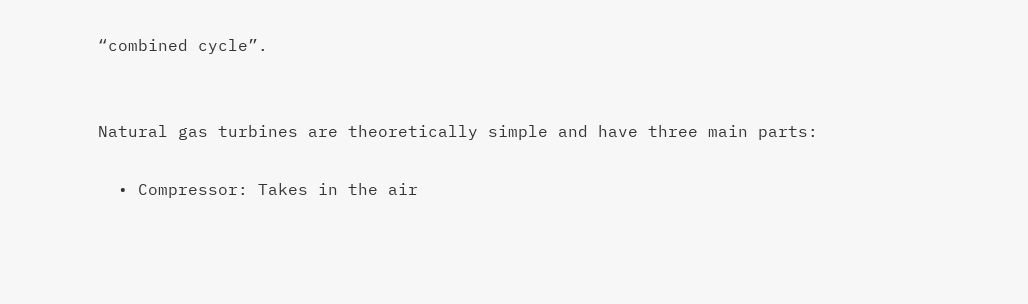“combined cycle”.


Natural gas turbines are theoretically simple and have three main parts:

  • Compressor: Takes in the air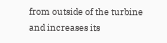from outside of the turbine and increases its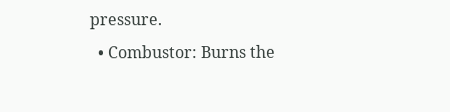pressure.
  • Combustor: Burns the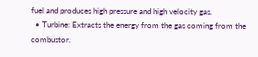fuel and produces high pressure and high velocity gas.
  • Turbine: Extracts the energy from the gas coming from the combustor.